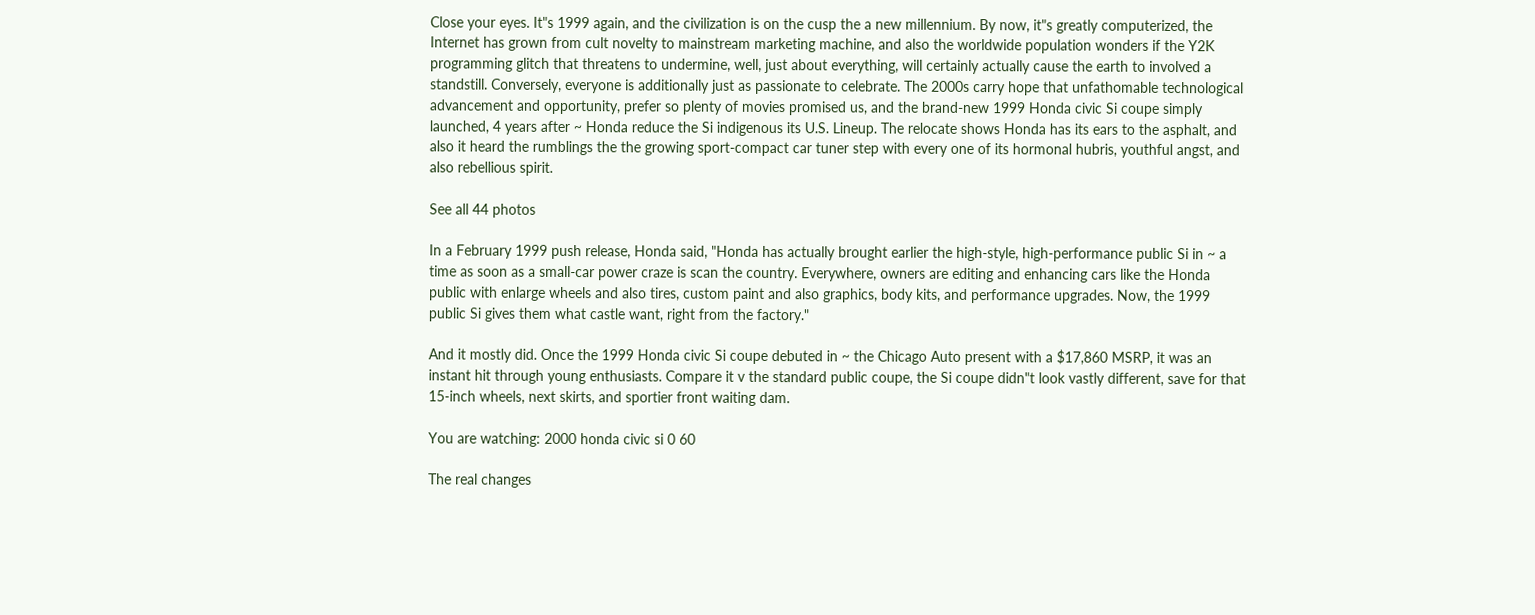Close your eyes. It"s 1999 again, and the civilization is on the cusp the a new millennium. By now, it"s greatly computerized, the Internet has grown from cult novelty to mainstream marketing machine, and also the worldwide population wonders if the Y2K programming glitch that threatens to undermine, well, just about everything, will certainly actually cause the earth to involved a standstill. Conversely, everyone is additionally just as passionate to celebrate. The 2000s carry hope that unfathomable technological advancement and opportunity, prefer so plenty of movies promised us, and the brand-new 1999 Honda civic Si coupe simply launched, 4 years after ~ Honda reduce the Si indigenous its U.S. Lineup. The relocate shows Honda has its ears to the asphalt, and also it heard the rumblings the the growing sport-compact car tuner step with every one of its hormonal hubris, youthful angst, and also rebellious spirit.

See all 44 photos

In a February 1999 push release, Honda said, "Honda has actually brought earlier the high-style, high-performance public Si in ~ a time as soon as a small-car power craze is scan the country. Everywhere, owners are editing and enhancing cars like the Honda public with enlarge wheels and also tires, custom paint and also graphics, body kits, and performance upgrades. Now, the 1999 public Si gives them what castle want, right from the factory."

And it mostly did. Once the 1999 Honda civic Si coupe debuted in ~ the Chicago Auto present with a $17,860 MSRP, it was an instant hit through young enthusiasts. Compare it v the standard public coupe, the Si coupe didn"t look vastly different, save for that 15-inch wheels, next skirts, and sportier front waiting dam.

You are watching: 2000 honda civic si 0 60

The real changes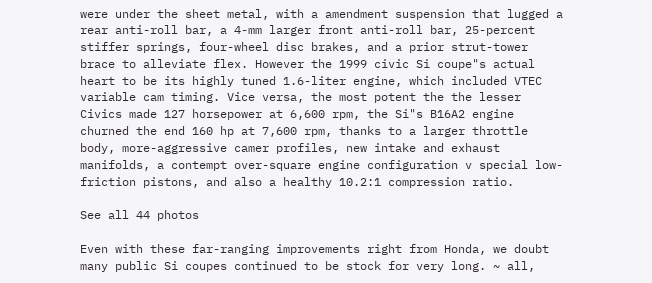were under the sheet metal, with a amendment suspension that lugged a rear anti-roll bar, a 4-mm larger front anti-roll bar, 25-percent stiffer springs, four-wheel disc brakes, and a prior strut-tower brace to alleviate flex. However the 1999 civic Si coupe"s actual heart to be its highly tuned 1.6-liter engine, which included VTEC variable cam timing. Vice versa, the most potent the the lesser Civics made 127 horsepower at 6,600 rpm, the Si"s B16A2 engine churned the end 160 hp at 7,600 rpm, thanks to a larger throttle body, more-aggressive camer profiles, new intake and exhaust manifolds, a contempt over-square engine configuration v special low-friction pistons, and also a healthy 10.2:1 compression ratio.

See all 44 photos

Even with these far-ranging improvements right from Honda, we doubt many public Si coupes continued to be stock for very long. ~ all,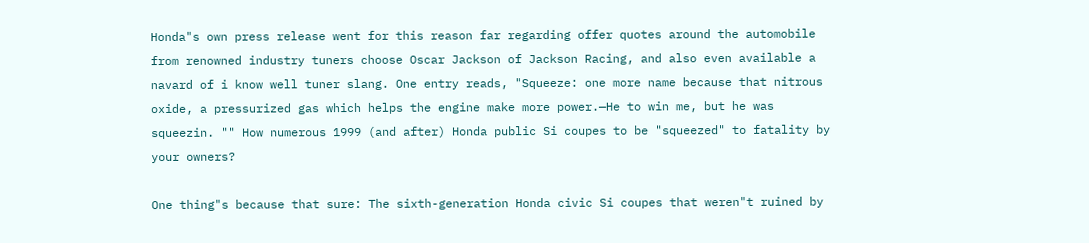Honda"s own press release went for this reason far regarding offer quotes around the automobile from renowned industry tuners choose Oscar Jackson of Jackson Racing, and also even available a navard of i know well tuner slang. One entry reads, "Squeeze: one more name because that nitrous oxide, a pressurized gas which helps the engine make more power.—He to win me, but he was squeezin. "" How numerous 1999 (and after) Honda public Si coupes to be "squeezed" to fatality by your owners?

One thing"s because that sure: The sixth-generation Honda civic Si coupes that weren"t ruined by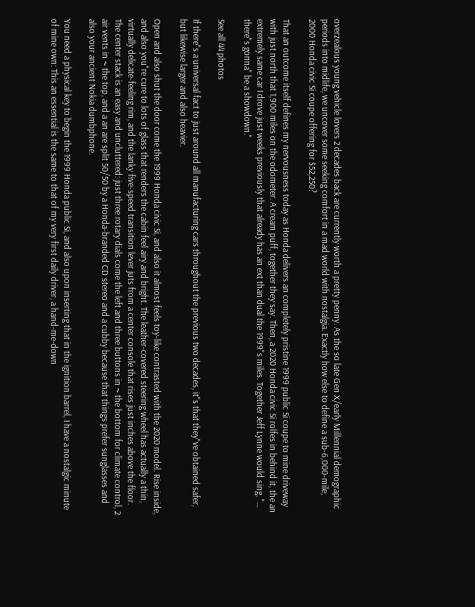overzealous young vehicle lovers 2 decades back are currently worth a pretty penny. As the so late Gen X/early Millennial demographic periods into midlife, we uncover some seeking comfort in a mad world with nostalgia. Exactly how else to define a sub-6,000-mile, 2000 Honda civic Si coupe offering for $52,250?

That an outcome itself defines my nervousness today as Honda delivers an completely pristine 1999 public Si coupe to mine driveway with just north that 1,900 miles on the odometer. A cream puff, together they say. Then, a 2020 Honda civic Si rolfes in behind it, the an extremely same car I drove just weeks previously that already has an ext than dual the 1999"s miles. Together Jeff Lynne would sing, "… there"s gonna" be a showdown."

See all 44 photos

If there"s a universal fact to just around all manufacturing cars throughout the previous two decades, it"s that they"ve obtained safer, but likewise larger and also heavier.

Open and also shut the door come the 1999 Honda civic Si, and also it almost feels toy-like contrasted with the 2020 model. Rise inside, and also you"re cure to lots of glass that renders the cabin feel airy and bright. The leather-covered steering wheel has actually a thin, virtually delicate-feeling rim, and the lanky five-speed transition lever juts from a center console that rises just inches above the floor. The center stack is an easy and uncluttered: just three rotary dials come the left and three buttons in ~ the bottom for climate control, 2 air vents in ~ the top, and a an are split 50/50 by a Honda-branded CD stereo and a cubby because that things prefer sunglasses and also your ancient Nokia dumbphone.

You need a physical key to begin the 1999 Honda public Si, and also upon inserting that in the ignition barrel, I have a nostalgic minute of mine own: This an essential is the same to that of my very first daily driver, a hand-me-down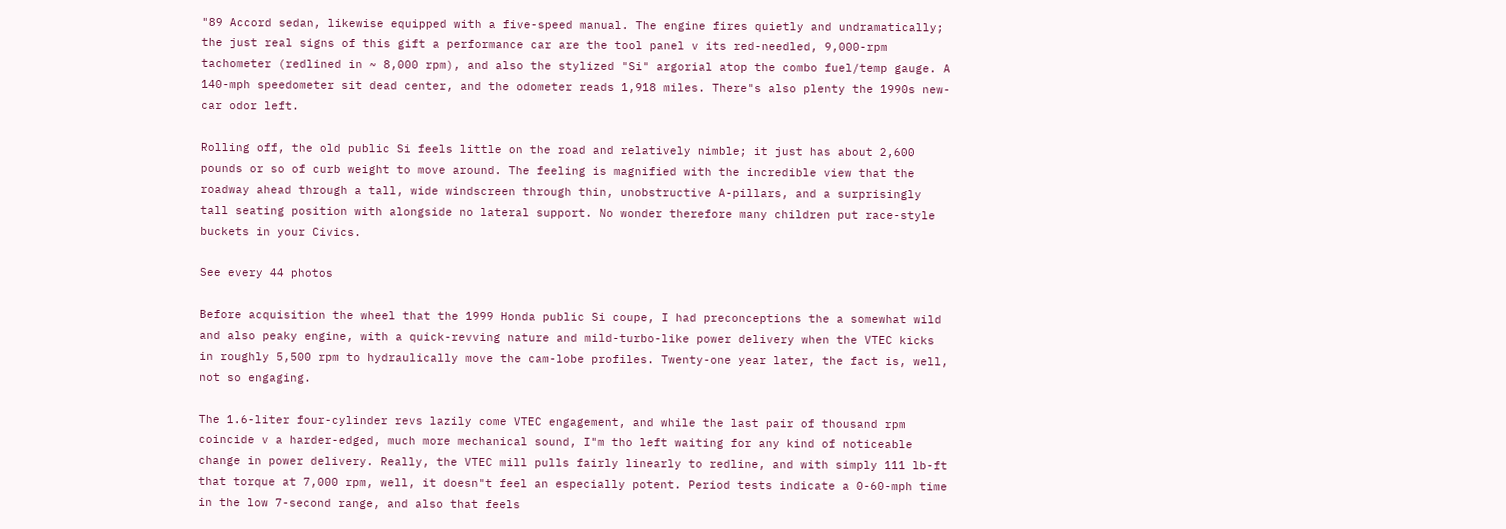"89 Accord sedan, likewise equipped with a five-speed manual. The engine fires quietly and undramatically; the just real signs of this gift a performance car are the tool panel v its red-needled, 9,000-rpm tachometer (redlined in ~ 8,000 rpm), and also the stylized "Si" argorial atop the combo fuel/temp gauge. A 140-mph speedometer sit dead center, and the odometer reads 1,918 miles. There"s also plenty the 1990s new-car odor left.

Rolling off, the old public Si feels little on the road and relatively nimble; it just has about 2,600 pounds or so of curb weight to move around. The feeling is magnified with the incredible view that the roadway ahead through a tall, wide windscreen through thin, unobstructive A-pillars, and a surprisingly tall seating position with alongside no lateral support. No wonder therefore many children put race-style buckets in your Civics.

See every 44 photos

Before acquisition the wheel that the 1999 Honda public Si coupe, I had preconceptions the a somewhat wild and also peaky engine, with a quick-revving nature and mild-turbo-like power delivery when the VTEC kicks in roughly 5,500 rpm to hydraulically move the cam-lobe profiles. Twenty-one year later, the fact is, well, not so engaging.

The 1.6-liter four-cylinder revs lazily come VTEC engagement, and while the last pair of thousand rpm coincide v a harder-edged, much more mechanical sound, I"m tho left waiting for any kind of noticeable change in power delivery. Really, the VTEC mill pulls fairly linearly to redline, and with simply 111 lb-ft that torque at 7,000 rpm, well, it doesn"t feel an especially potent. Period tests indicate a 0-60-mph time in the low 7-second range, and also that feels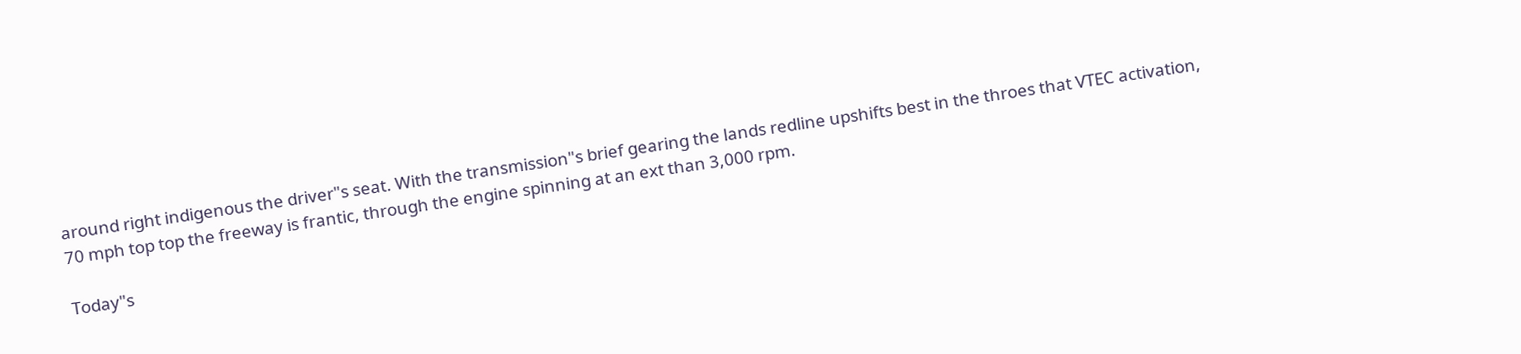around right indigenous the driver"s seat. With the transmission"s brief gearing the lands redline upshifts best in the throes that VTEC activation, 70 mph top top the freeway is frantic, through the engine spinning at an ext than 3,000 rpm.

Today"s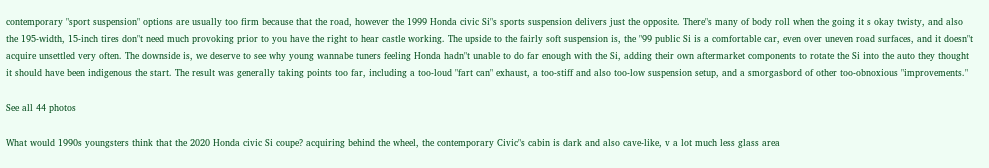contemporary "sport suspension" options are usually too firm because that the road, however the 1999 Honda civic Si"s sports suspension delivers just the opposite. There"s many of body roll when the going it s okay twisty, and also the 195-width, 15-inch tires don"t need much provoking prior to you have the right to hear castle working. The upside to the fairly soft suspension is, the "99 public Si is a comfortable car, even over uneven road surfaces, and it doesn"t acquire unsettled very often. The downside is, we deserve to see why young wannabe tuners feeling Honda hadn"t unable to do far enough with the Si, adding their own aftermarket components to rotate the Si into the auto they thought it should have been indigenous the start. The result was generally taking points too far, including a too-loud "fart can" exhaust, a too-stiff and also too-low suspension setup, and a smorgasbord of other too-obnoxious "improvements."

See all 44 photos

What would 1990s youngsters think that the 2020 Honda civic Si coupe? acquiring behind the wheel, the contemporary Civic"s cabin is dark and also cave-like, v a lot much less glass area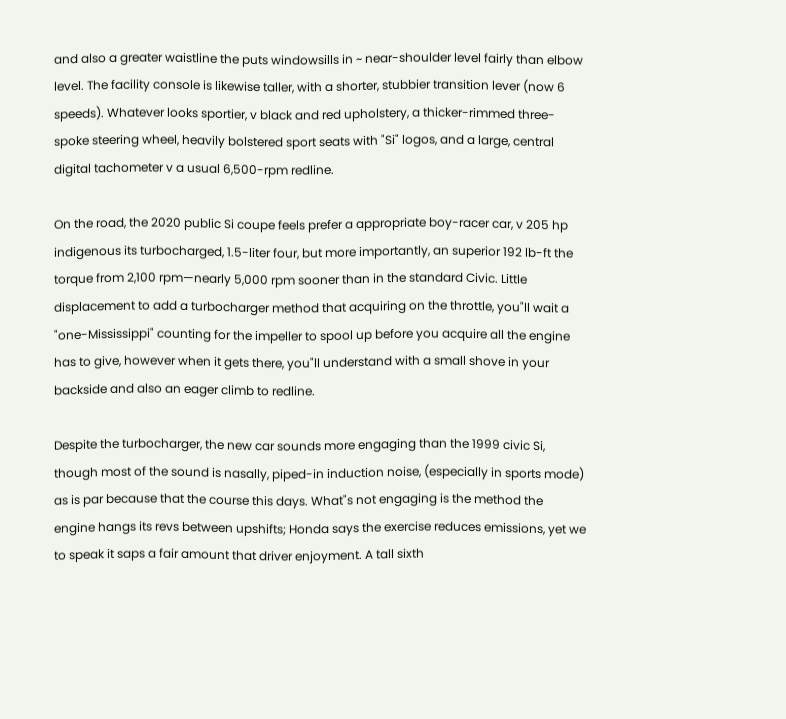and also a greater waistline the puts windowsills in ~ near-shoulder level fairly than elbow level. The facility console is likewise taller, with a shorter, stubbier transition lever (now 6 speeds). Whatever looks sportier, v black and red upholstery, a thicker-rimmed three-spoke steering wheel, heavily bolstered sport seats with "Si" logos, and a large, central digital tachometer v a usual 6,500-rpm redline.

On the road, the 2020 public Si coupe feels prefer a appropriate boy-racer car, v 205 hp indigenous its turbocharged, 1.5-liter four, but more importantly, an superior 192 lb-ft the torque from 2,100 rpm—nearly 5,000 rpm sooner than in the standard Civic. Little displacement to add a turbocharger method that acquiring on the throttle, you"ll wait a "one-Mississippi" counting for the impeller to spool up before you acquire all the engine has to give, however when it gets there, you"ll understand with a small shove in your backside and also an eager climb to redline.

Despite the turbocharger, the new car sounds more engaging than the 1999 civic Si, though most of the sound is nasally, piped-in induction noise, (especially in sports mode) as is par because that the course this days. What"s not engaging is the method the engine hangs its revs between upshifts; Honda says the exercise reduces emissions, yet we to speak it saps a fair amount that driver enjoyment. A tall sixth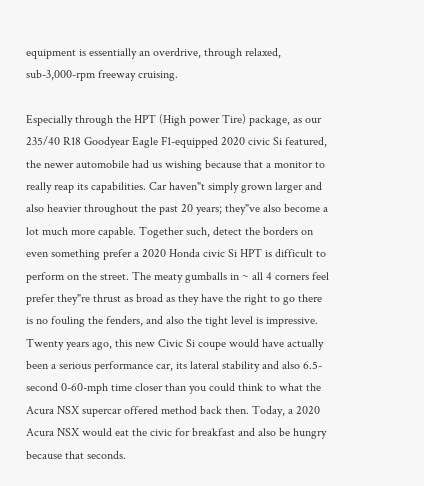equipment is essentially an overdrive, through relaxed, sub-3,000-rpm freeway cruising.

Especially through the HPT (High power Tire) package, as our 235/40 R18 Goodyear Eagle F1-equipped 2020 civic Si featured, the newer automobile had us wishing because that a monitor to really reap its capabilities. Car haven"t simply grown larger and also heavier throughout the past 20 years; they"ve also become a lot much more capable. Together such, detect the borders on even something prefer a 2020 Honda civic Si HPT is difficult to perform on the street. The meaty gumballs in ~ all 4 corners feel prefer they"re thrust as broad as they have the right to go there is no fouling the fenders, and also the tight level is impressive. Twenty years ago, this new Civic Si coupe would have actually been a serious performance car, its lateral stability and also 6.5-second 0-60-mph time closer than you could think to what the Acura NSX supercar offered method back then. Today, a 2020 Acura NSX would eat the civic for breakfast and also be hungry because that seconds.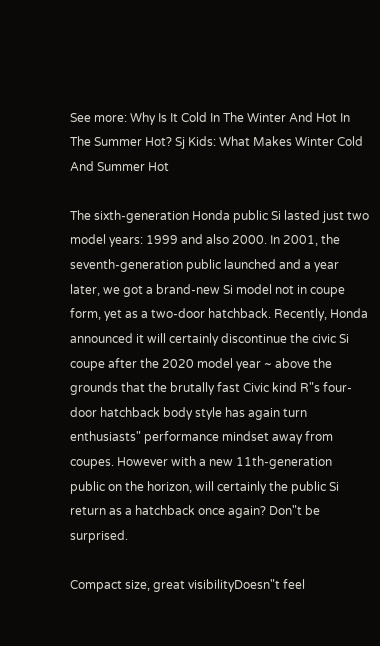See more: Why Is It Cold In The Winter And Hot In The Summer Hot? Sj Kids: What Makes Winter Cold And Summer Hot

The sixth-generation Honda public Si lasted just two model years: 1999 and also 2000. In 2001, the seventh-generation public launched and a year later, we got a brand-new Si model not in coupe form, yet as a two-door hatchback. Recently, Honda announced it will certainly discontinue the civic Si coupe after the 2020 model year ~ above the grounds that the brutally fast Civic kind R"s four-door hatchback body style has again turn enthusiasts" performance mindset away from coupes. However with a new 11th-generation public on the horizon, will certainly the public Si return as a hatchback once again? Don"t be surprised.

Compact size, great visibilityDoesn"t feel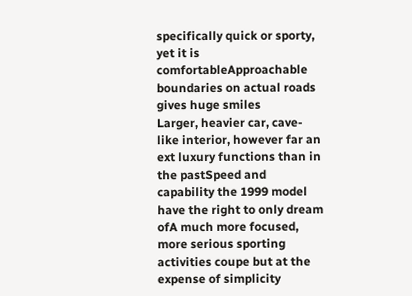specifically quick or sporty, yet it is comfortableApproachable boundaries on actual roads gives huge smiles
Larger, heavier car, cave-like interior, however far an ext luxury functions than in the pastSpeed and capability the 1999 model have the right to only dream ofA much more focused, more serious sporting activities coupe but at the expense of simplicity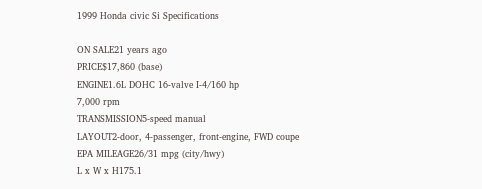1999 Honda civic Si Specifications

ON SALE21 years ago
PRICE$17,860 (base)
ENGINE1.6L DOHC 16-valve I-4/160 hp
7,000 rpm
TRANSMISSION5-speed manual
LAYOUT2-door, 4-passenger, front-engine, FWD coupe
EPA MILEAGE26/31 mpg (city/hwy)
L x W x H175.1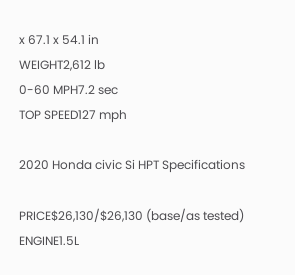x 67.1 x 54.1 in
WEIGHT2,612 lb
0-60 MPH7.2 sec
TOP SPEED127 mph

2020 Honda civic Si HPT Specifications

PRICE$26,130/$26,130 (base/as tested)
ENGINE1.5L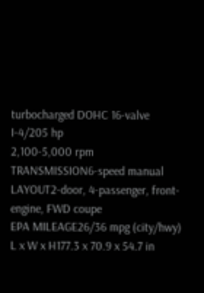turbocharged DOHC 16-valve I-4/205 hp
2,100-5,000 rpm
TRANSMISSION6-speed manual
LAYOUT2-door, 4-passenger, front-engine, FWD coupe
EPA MILEAGE26/36 mpg (city/hwy)
L x W x H177.3 x 70.9 x 54.7 in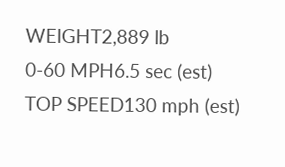WEIGHT2,889 lb
0-60 MPH6.5 sec (est)
TOP SPEED130 mph (est)